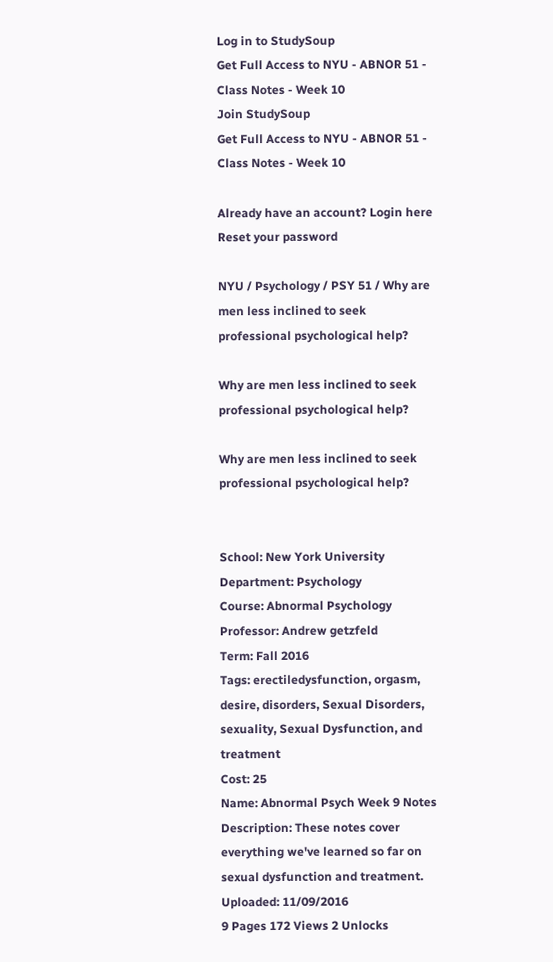Log in to StudySoup
Get Full Access to NYU - ABNOR 51 - Class Notes - Week 10
Join StudySoup
Get Full Access to NYU - ABNOR 51 - Class Notes - Week 10

Already have an account? Login here
Reset your password

NYU / Psychology / PSY 51 / Why are men less inclined to seek professional psychological help?

Why are men less inclined to seek professional psychological help?

Why are men less inclined to seek professional psychological help?


School: New York University
Department: Psychology
Course: Abnormal Psychology
Professor: Andrew getzfeld
Term: Fall 2016
Tags: erectiledysfunction, orgasm, desire, disorders, Sexual Disorders, sexuality, Sexual Dysfunction, and treatment
Cost: 25
Name: Abnormal Psych Week 9 Notes
Description: These notes cover everything we've learned so far on sexual dysfunction and treatment.
Uploaded: 11/09/2016
9 Pages 172 Views 2 Unlocks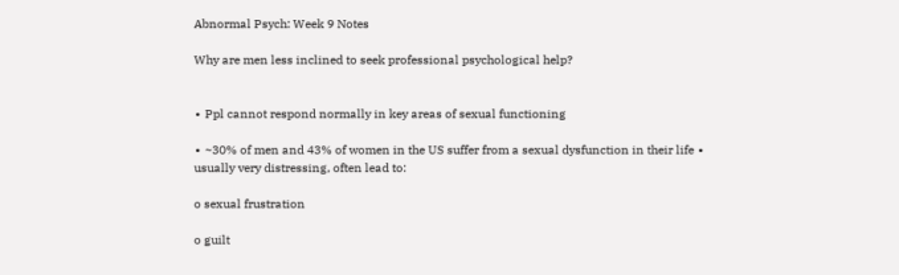Abnormal Psych: Week 9 Notes

Why are men less inclined to seek professional psychological help?


∙ Ppl cannot respond normally in key areas of sexual functioning

∙ ~30% of men and 43% of women in the US suffer from a sexual dysfunction in their life ∙ usually very distressing, often lead to:

o sexual frustration

o guilt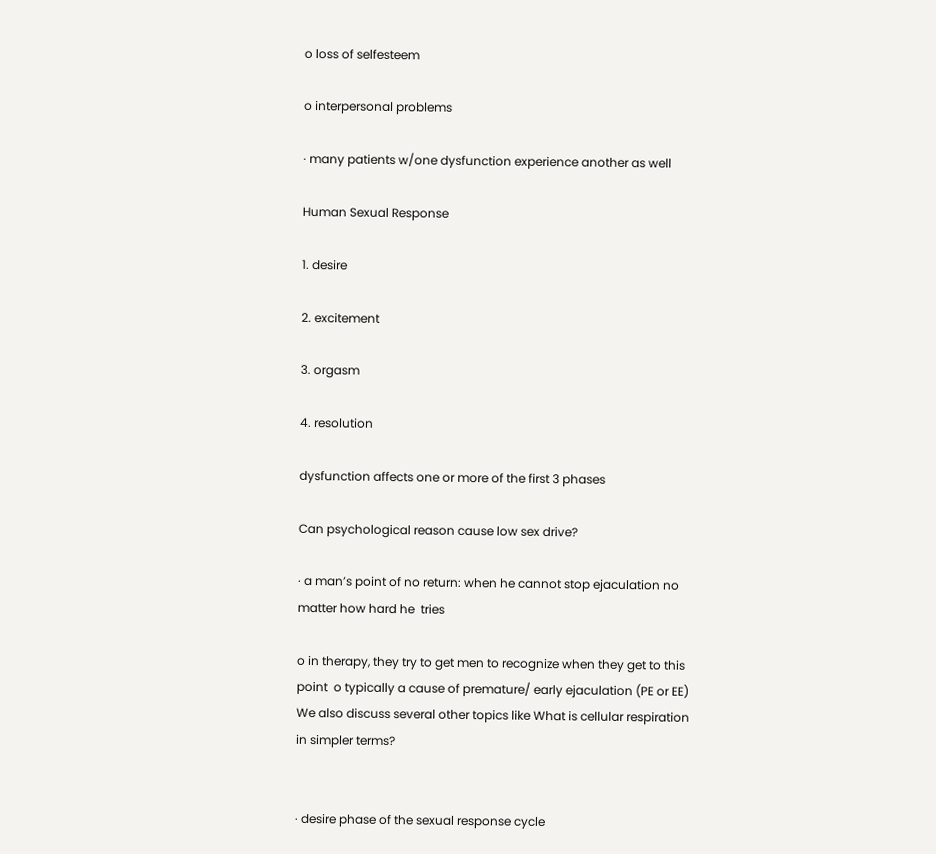o loss of selfesteem

o interpersonal problems

∙ many patients w/one dysfunction experience another as well

Human Sexual Response

1. desire

2. excitement

3. orgasm

4. resolution

dysfunction affects one or more of the first 3 phases

Can psychological reason cause low sex drive?

∙ a man’s point of no return: when he cannot stop ejaculation no matter how hard he  tries

o in therapy, they try to get men to recognize when they get to this point  o typically a cause of premature/ early ejaculation (PE or EE) We also discuss several other topics like What is cellular respiration in simpler terms?


∙ desire phase of the sexual response cycle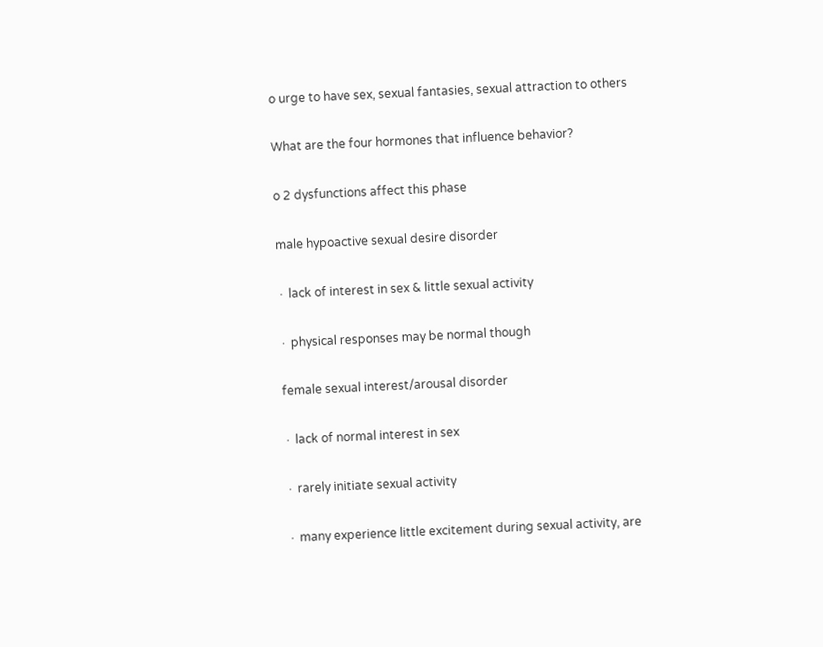o urge to have sex, sexual fantasies, sexual attraction to others

What are the four hormones that influence behavior?

o 2 dysfunctions affect this phase

male hypoactive sexual desire disorder

∙ lack of interest in sex & little sexual activity

∙ physical responses may be normal though

female sexual interest/arousal disorder

∙ lack of normal interest in sex

∙ rarely initiate sexual activity

∙ many experience little excitement during sexual activity, are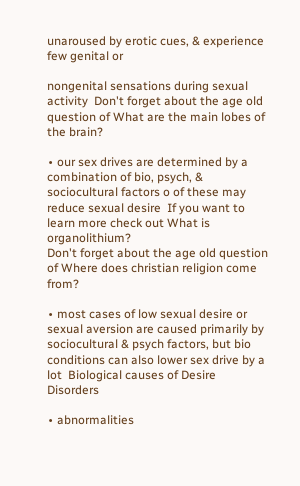unaroused by erotic cues, & experience few genital or

nongenital sensations during sexual activity  Don't forget about the age old question of What are the main lobes of the brain?

∙ our sex drives are determined by a combination of bio, psych, & sociocultural factors o of these may reduce sexual desire  If you want to learn more check out What is organolithium?
Don't forget about the age old question of Where does christian religion come from?

∙ most cases of low sexual desire or sexual aversion are caused primarily by  sociocultural & psych factors, but bio conditions can also lower sex drive by a lot  Biological causes of Desire Disorders

∙ abnormalities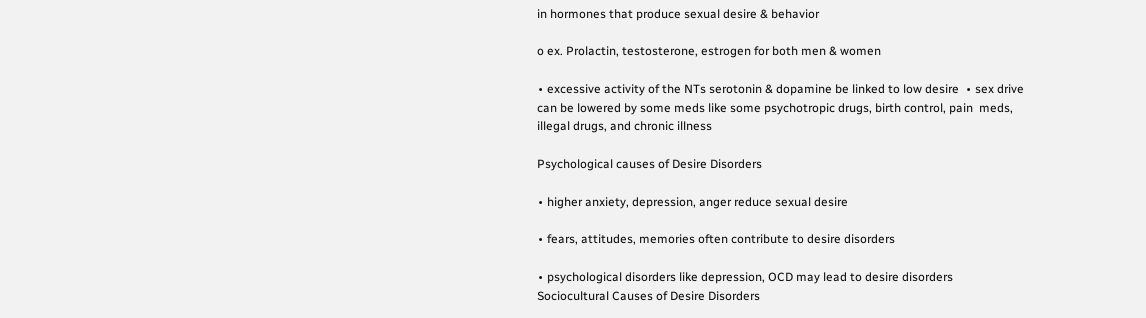in hormones that produce sexual desire & behavior

o ex. Prolactin, testosterone, estrogen for both men & women

∙ excessive activity of the NTs serotonin & dopamine be linked to low desire  ∙ sex drive can be lowered by some meds like some psychotropic drugs, birth control, pain  meds, illegal drugs, and chronic illness

Psychological causes of Desire Disorders

∙ higher anxiety, depression, anger reduce sexual desire

∙ fears, attitudes, memories often contribute to desire disorders

∙ psychological disorders like depression, OCD may lead to desire disorders  Sociocultural Causes of Desire Disorders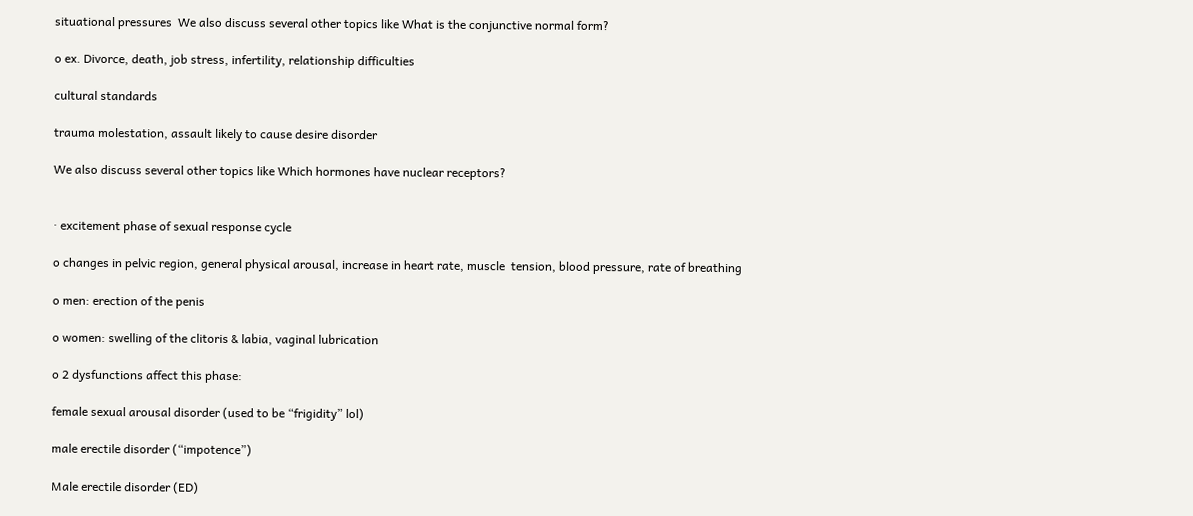situational pressures  We also discuss several other topics like What is the conjunctive normal form?

o ex. Divorce, death, job stress, infertility, relationship difficulties

cultural standards

trauma molestation, assault likely to cause desire disorder

We also discuss several other topics like Which hormones have nuclear receptors?


∙ excitement phase of sexual response cycle

o changes in pelvic region, general physical arousal, increase in heart rate, muscle  tension, blood pressure, rate of breathing

o men: erection of the penis

o women: swelling of the clitoris & labia, vaginal lubrication

o 2 dysfunctions affect this phase:

female sexual arousal disorder (used to be “frigidity” lol)

male erectile disorder (“impotence”)

Male erectile disorder (ED)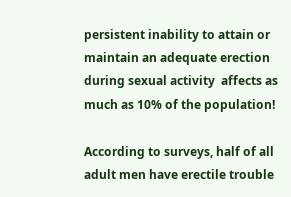persistent inability to attain or maintain an adequate erection during sexual activity  affects as much as 10% of the population!

According to surveys, half of all adult men have erectile trouble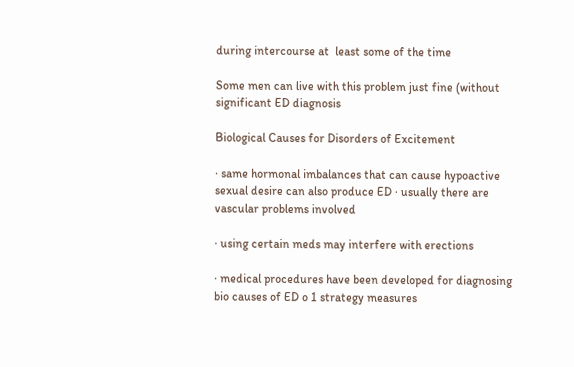during intercourse at  least some of the time

Some men can live with this problem just fine (without significant ED diagnosis

Biological Causes for Disorders of Excitement

∙ same hormonal imbalances that can cause hypoactive sexual desire can also produce ED ∙ usually there are vascular problems involved

∙ using certain meds may interfere with erections

∙ medical procedures have been developed for diagnosing bio causes of ED o 1 strategy measures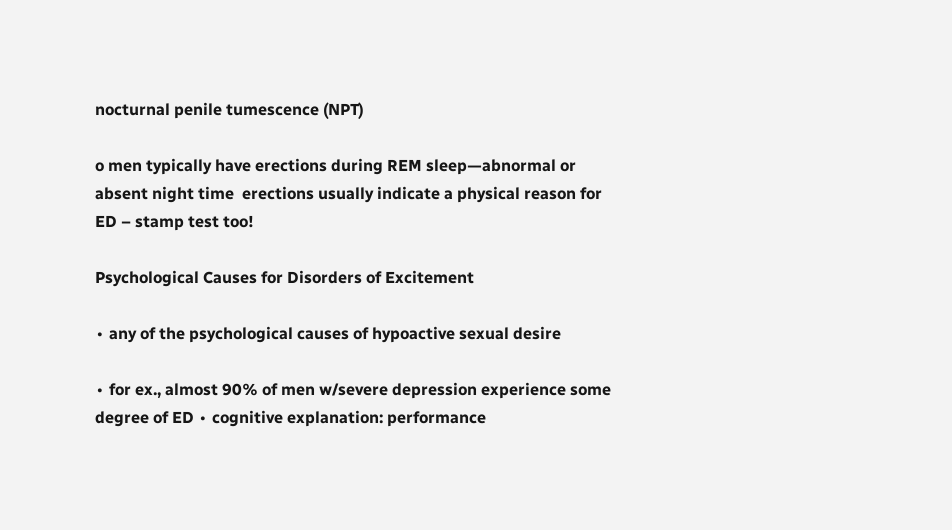nocturnal penile tumescence (NPT)

o men typically have erections during REM sleep—abnormal or absent night time  erections usually indicate a physical reason for ED – stamp test too!

Psychological Causes for Disorders of Excitement

∙ any of the psychological causes of hypoactive sexual desire

∙ for ex., almost 90% of men w/severe depression experience some degree of ED ∙ cognitive explanation: performance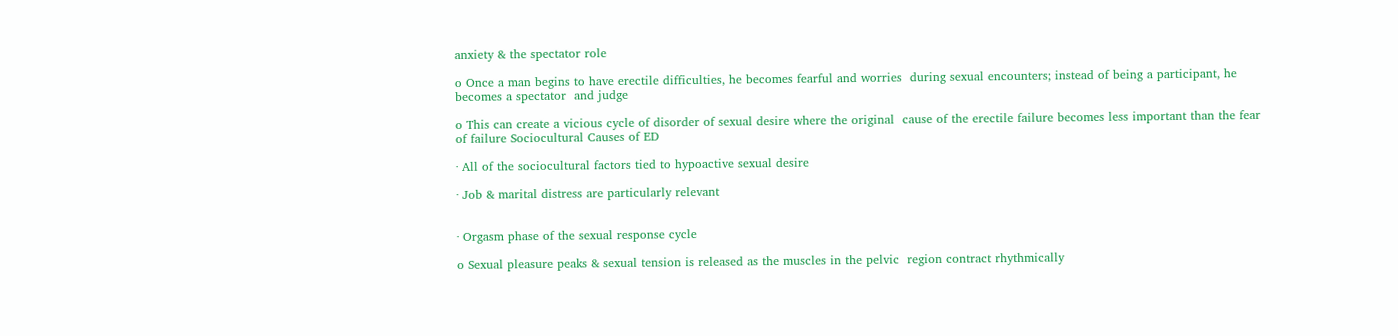anxiety & the spectator role

o Once a man begins to have erectile difficulties, he becomes fearful and worries  during sexual encounters; instead of being a participant, he becomes a spectator  and judge

o This can create a vicious cycle of disorder of sexual desire where the original  cause of the erectile failure becomes less important than the fear of failure Sociocultural Causes of ED

∙ All of the sociocultural factors tied to hypoactive sexual desire

∙ Job & marital distress are particularly relevant


∙ Orgasm phase of the sexual response cycle

o Sexual pleasure peaks & sexual tension is released as the muscles in the pelvic  region contract rhythmically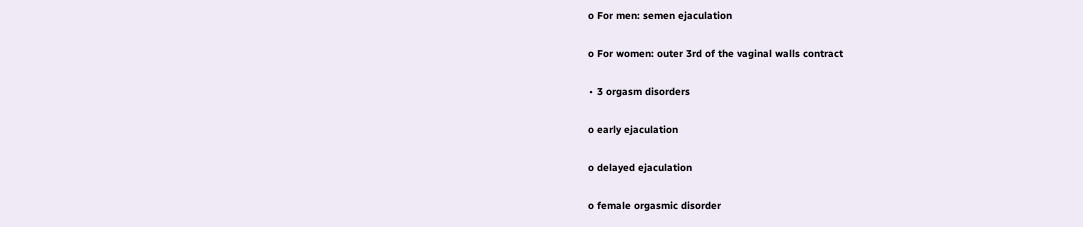o For men: semen ejaculation

o For women: outer 3rd of the vaginal walls contract

∙ 3 orgasm disorders

o early ejaculation

o delayed ejaculation

o female orgasmic disorder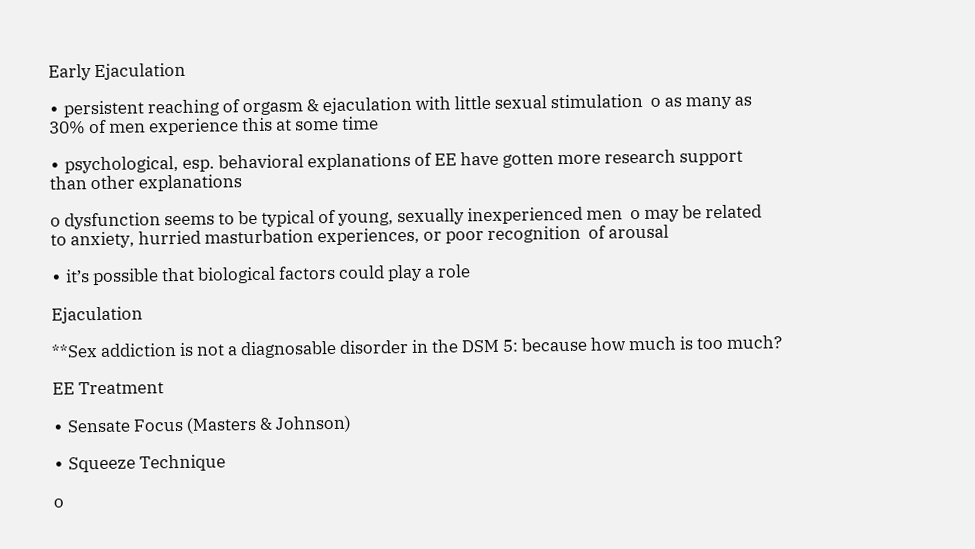Early Ejaculation

∙ persistent reaching of orgasm & ejaculation with little sexual stimulation  o as many as 30% of men experience this at some time

∙ psychological, esp. behavioral explanations of EE have gotten more research support than other explanations

o dysfunction seems to be typical of young, sexually inexperienced men  o may be related to anxiety, hurried masturbation experiences, or poor recognition  of arousal

∙ it’s possible that biological factors could play a role

Ejaculation

**Sex addiction is not a diagnosable disorder in the DSM 5: because how much is too much?

EE Treatment

∙ Sensate Focus (Masters & Johnson)

∙ Squeeze Technique

o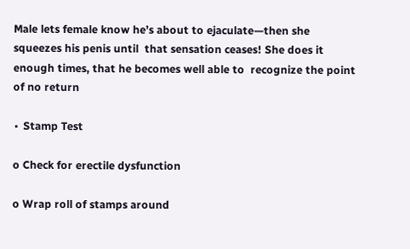Male lets female know he’s about to ejaculate—then she squeezes his penis until  that sensation ceases! She does it enough times, that he becomes well able to  recognize the point of no return

∙ Stamp Test

o Check for erectile dysfunction

o Wrap roll of stamps around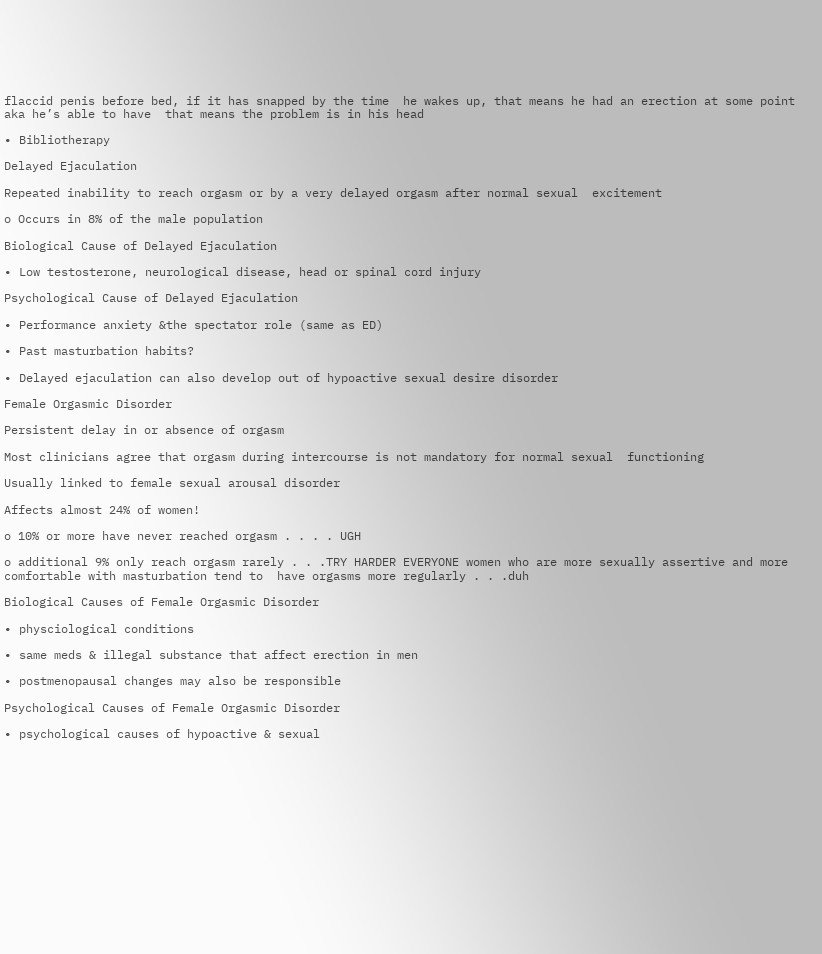flaccid penis before bed, if it has snapped by the time  he wakes up, that means he had an erection at some point aka he’s able to have  that means the problem is in his head

∙ Bibliotherapy

Delayed Ejaculation

Repeated inability to reach orgasm or by a very delayed orgasm after normal sexual  excitement

o Occurs in 8% of the male population

Biological Cause of Delayed Ejaculation

∙ Low testosterone, neurological disease, head or spinal cord injury

Psychological Cause of Delayed Ejaculation

∙ Performance anxiety &the spectator role (same as ED)

∙ Past masturbation habits?

∙ Delayed ejaculation can also develop out of hypoactive sexual desire disorder

Female Orgasmic Disorder

Persistent delay in or absence of orgasm

Most clinicians agree that orgasm during intercourse is not mandatory for normal sexual  functioning

Usually linked to female sexual arousal disorder

Affects almost 24% of women!

o 10% or more have never reached orgasm . . . . UGH

o additional 9% only reach orgasm rarely . . .TRY HARDER EVERYONE women who are more sexually assertive and more comfortable with masturbation tend to  have orgasms more regularly . . .duh

Biological Causes of Female Orgasmic Disorder

∙ physciological conditions

∙ same meds & illegal substance that affect erection in men

∙ postmenopausal changes may also be responsible

Psychological Causes of Female Orgasmic Disorder

∙ psychological causes of hypoactive & sexual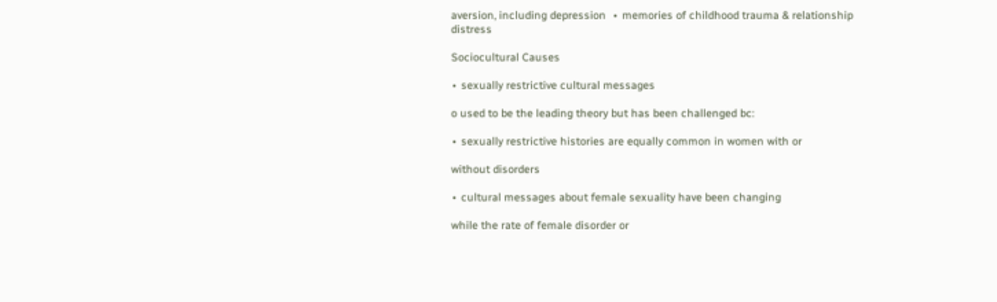aversion, including depression  ∙ memories of childhood trauma & relationship distress

Sociocultural Causes

∙ sexually restrictive cultural messages

o used to be the leading theory but has been challenged bc:

∙ sexually restrictive histories are equally common in women with or

without disorders

∙ cultural messages about female sexuality have been changing

while the rate of female disorder or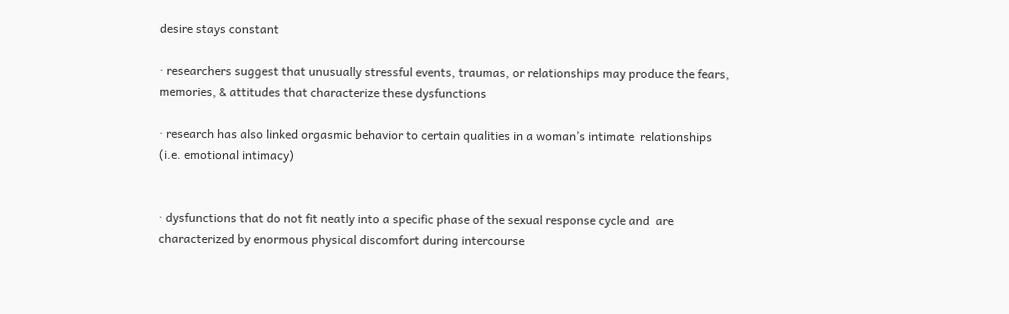desire stays constant

∙ researchers suggest that unusually stressful events, traumas, or relationships may produce the fears, memories, & attitudes that characterize these dysfunctions

∙ research has also linked orgasmic behavior to certain qualities in a woman’s intimate  relationships (i.e. emotional intimacy)


∙ dysfunctions that do not fit neatly into a specific phase of the sexual response cycle and  are characterized by enormous physical discomfort during intercourse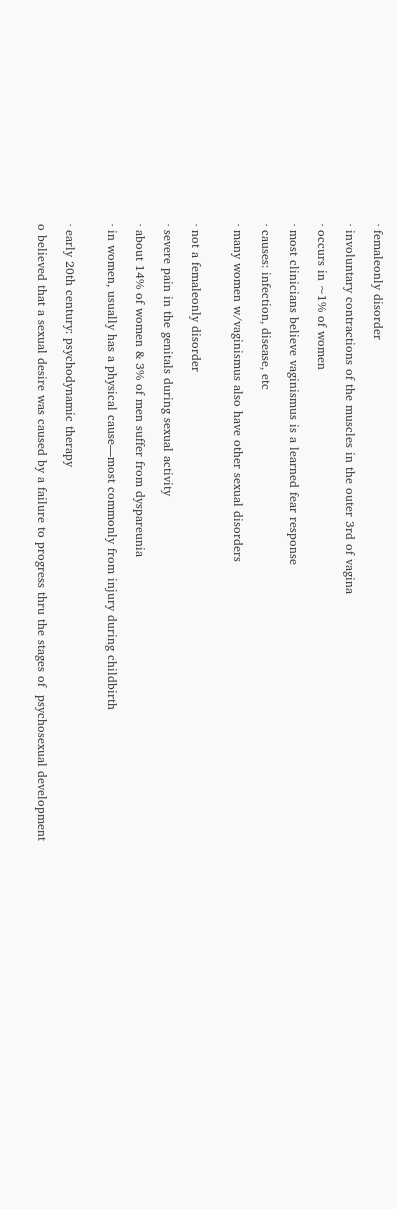∙ femaleonly disorder

∙ involuntary contractions of the muscles in the outer 3rd of vagina

∙ occurs in ~1% of women

∙ most clinicians believe vaginismus is a learned fear response

∙ causes: infection, disease, etc

∙ many women w/vaginismus also have other sexual disorders


∙ not a femaleonly disorder

∙ severe pain in the genitals during sexual activity

∙ about 14% of women & 3% of men suffer from dyspareunia

∙ in women, usually has a physical cause—most commonly from injury during childbirth


∙ early 20th century: psychodynamic therapy

o believed that a sexual desire was caused by a failure to progress thru the stages of  psychosexual development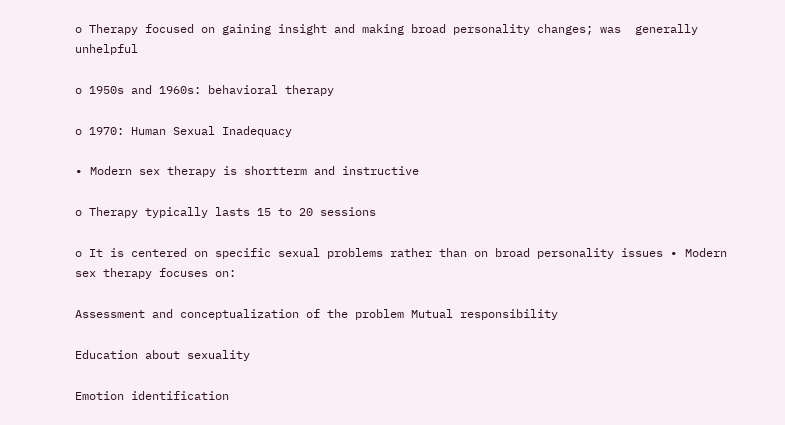o Therapy focused on gaining insight and making broad personality changes; was  generally unhelpful

o 1950s and 1960s: behavioral therapy

o 1970: Human Sexual Inadequacy

∙ Modern sex therapy is shortterm and instructive

o Therapy typically lasts 15 to 20 sessions

o It is centered on specific sexual problems rather than on broad personality issues ∙ Modern sex therapy focuses on:

Assessment and conceptualization of the problem Mutual responsibility

Education about sexuality

Emotion identification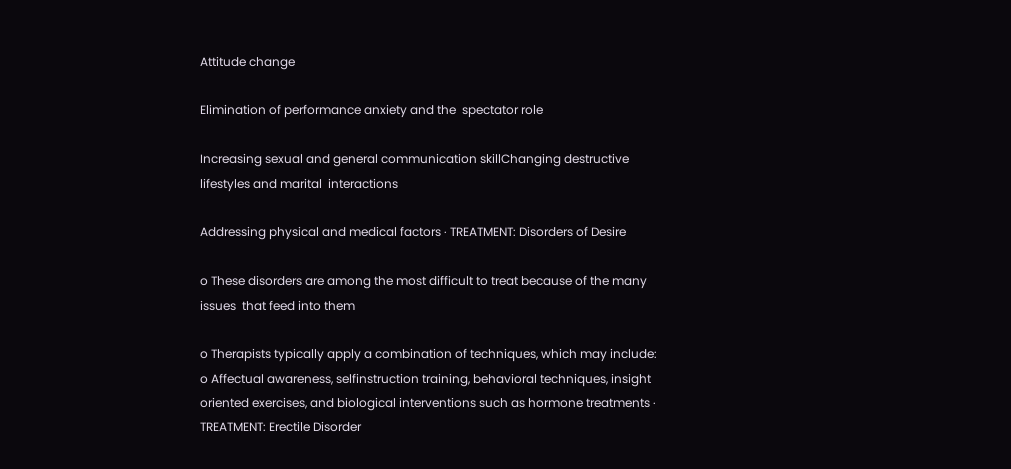Attitude change

Elimination of performance anxiety and the  spectator role

Increasing sexual and general communication skillChanging destructive lifestyles and marital  interactions

Addressing physical and medical factors ∙ TREATMENT: Disorders of Desire

o These disorders are among the most difficult to treat because of the many issues  that feed into them

o Therapists typically apply a combination of techniques, which may include: o Affectual awareness, selfinstruction training, behavioral techniques, insight oriented exercises, and biological interventions such as hormone treatments ∙ TREATMENT: Erectile Disorder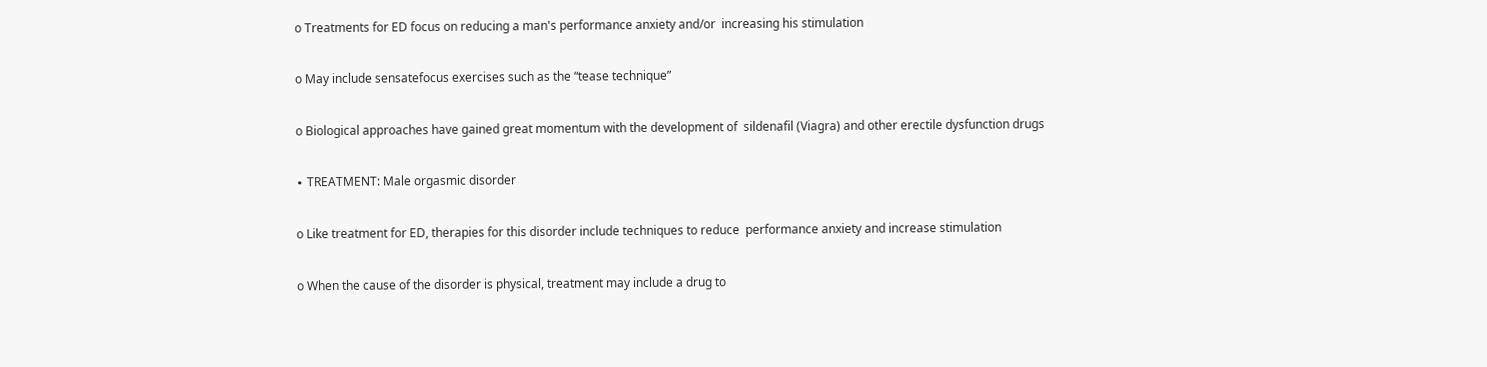o Treatments for ED focus on reducing a man's performance anxiety and/or  increasing his stimulation

o May include sensatefocus exercises such as the “tease technique”

o Biological approaches have gained great momentum with the development of  sildenafil (Viagra) and other erectile dysfunction drugs

∙ TREATMENT: Male orgasmic disorder

o Like treatment for ED, therapies for this disorder include techniques to reduce  performance anxiety and increase stimulation

o When the cause of the disorder is physical, treatment may include a drug to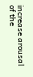increase arousal of the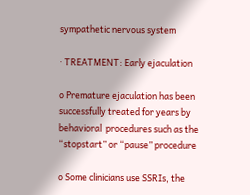sympathetic nervous system

∙ TREATMENT: Early ejaculation

o Premature ejaculation has been successfully treated for years by behavioral  procedures such as the “stopstart” or “pause” procedure

o Some clinicians use SSRIs, the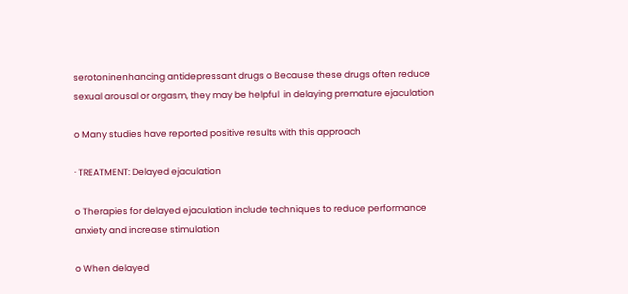serotoninenhancing antidepressant drugs o Because these drugs often reduce sexual arousal or orgasm, they may be helpful  in delaying premature ejaculation

o Many studies have reported positive results with this approach

∙ TREATMENT: Delayed ejaculation

o Therapies for delayed ejaculation include techniques to reduce performance  anxiety and increase stimulation

o When delayed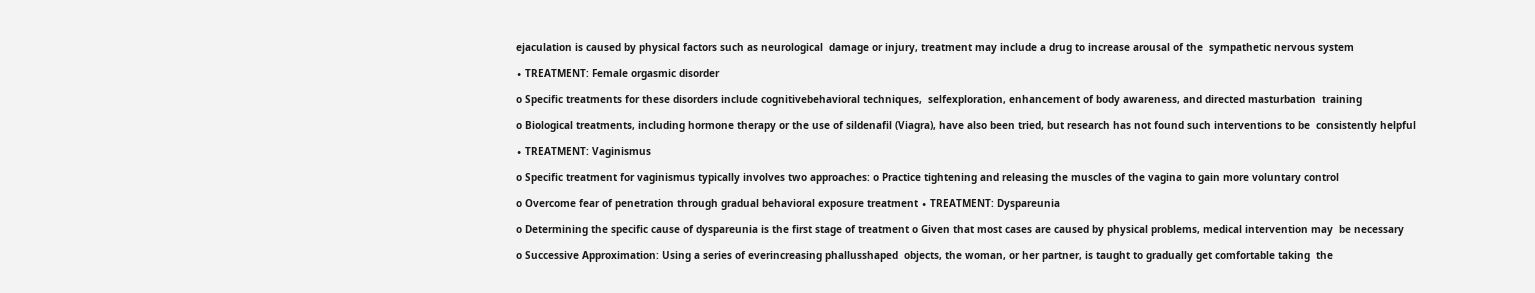ejaculation is caused by physical factors such as neurological  damage or injury, treatment may include a drug to increase arousal of the  sympathetic nervous system

∙ TREATMENT: Female orgasmic disorder

o Specific treatments for these disorders include cognitivebehavioral techniques,  selfexploration, enhancement of body awareness, and directed masturbation  training

o Biological treatments, including hormone therapy or the use of sildenafil (Viagra), have also been tried, but research has not found such interventions to be  consistently helpful

∙ TREATMENT: Vaginismus

o Specific treatment for vaginismus typically involves two approaches: o Practice tightening and releasing the muscles of the vagina to gain more voluntary control

o Overcome fear of penetration through gradual behavioral exposure treatment ∙ TREATMENT: Dyspareunia

o Determining the specific cause of dyspareunia is the first stage of treatment o Given that most cases are caused by physical problems, medical intervention may  be necessary

o Successive Approximation: Using a series of everincreasing phallusshaped  objects, the woman, or her partner, is taught to gradually get comfortable taking  the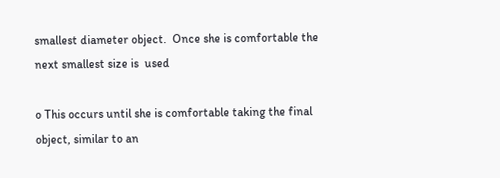smallest diameter object.  Once she is comfortable the next smallest size is  used

o This occurs until she is comfortable taking the final object, similar to an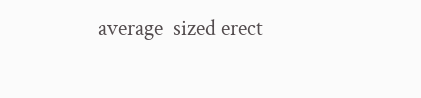average  sized erect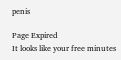penis

Page Expired
It looks like your free minutes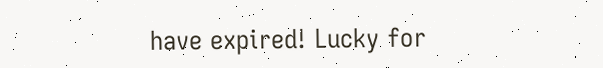have expired! Lucky for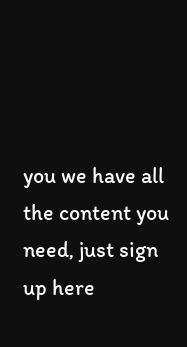you we have all the content you need, just sign up here